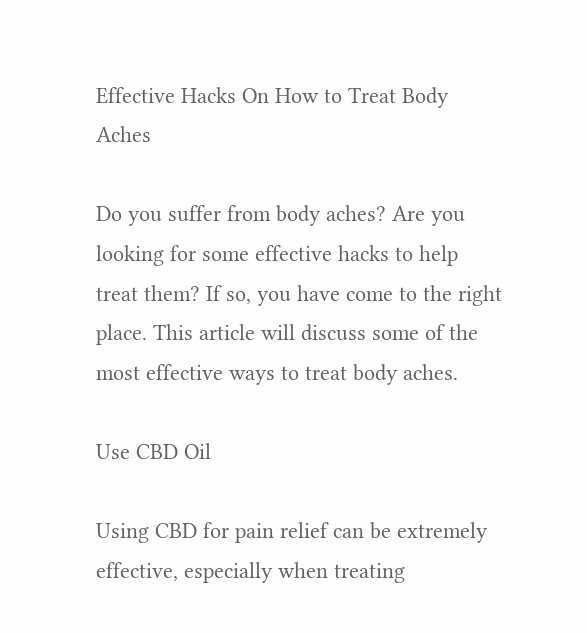Effective Hacks On How to Treat Body Aches

Do you suffer from body aches? Are you looking for some effective hacks to help treat them? If so, you have come to the right place. This article will discuss some of the most effective ways to treat body aches.

Use CBD Oil

Using CBD for pain relief can be extremely effective, especially when treating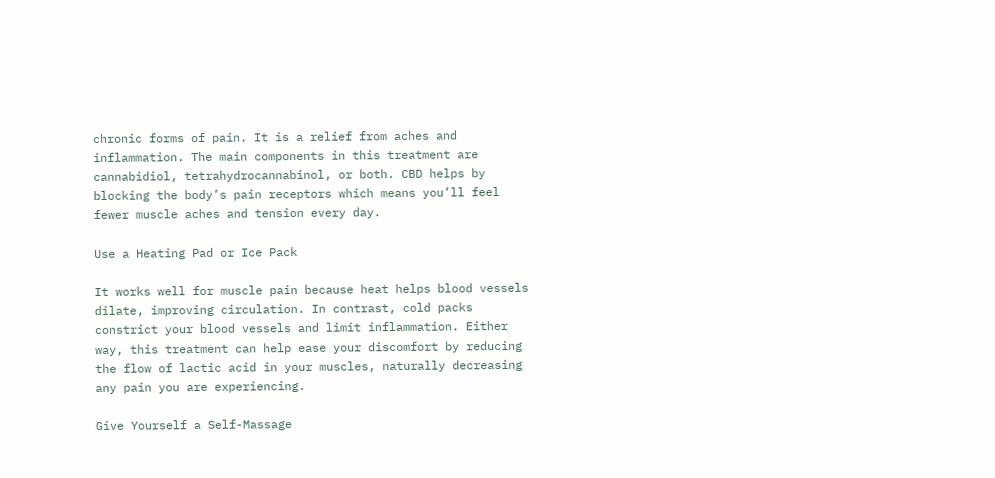chronic forms of pain. It is a relief from aches and inflammation. The main components in this treatment are cannabidiol, tetrahydrocannabinol, or both. CBD helps by blocking the body’s pain receptors which means you’ll feel fewer muscle aches and tension every day.

Use a Heating Pad or Ice Pack

It works well for muscle pain because heat helps blood vessels dilate, improving circulation. In contrast, cold packs constrict your blood vessels and limit inflammation. Either way, this treatment can help ease your discomfort by reducing the flow of lactic acid in your muscles, naturally decreasing any pain you are experiencing.

Give Yourself a Self-Massage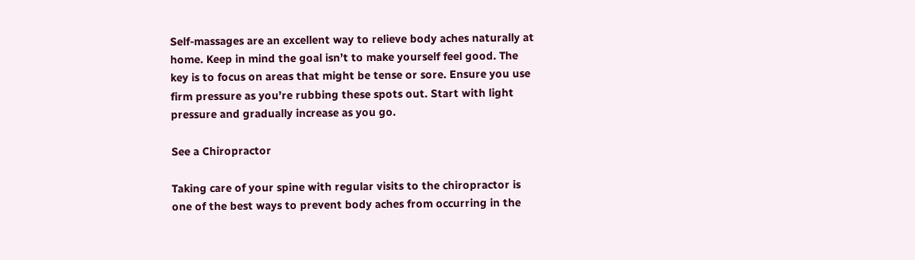Self-massages are an excellent way to relieve body aches naturally at home. Keep in mind the goal isn’t to make yourself feel good. The key is to focus on areas that might be tense or sore. Ensure you use firm pressure as you’re rubbing these spots out. Start with light pressure and gradually increase as you go.

See a Chiropractor

Taking care of your spine with regular visits to the chiropractor is one of the best ways to prevent body aches from occurring in the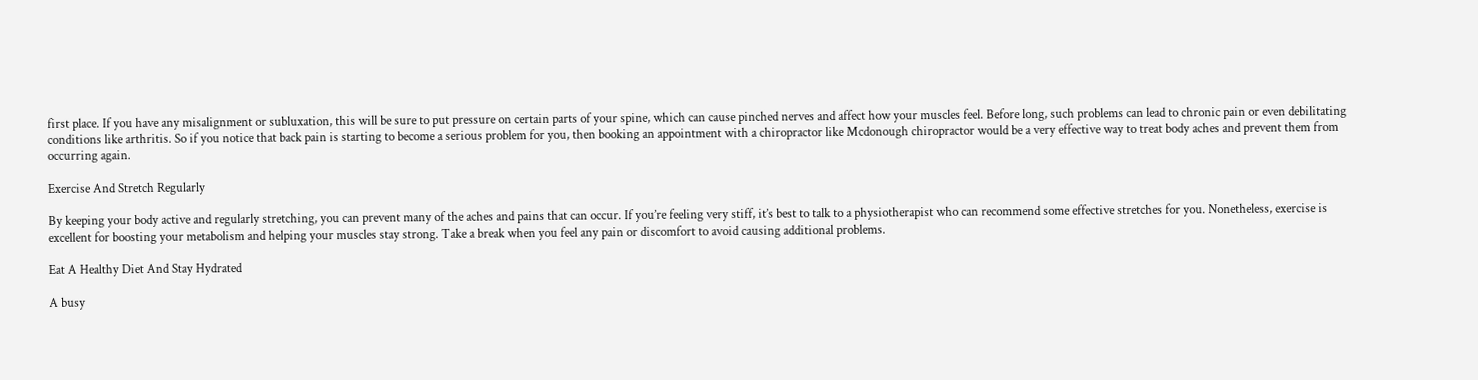first place. If you have any misalignment or subluxation, this will be sure to put pressure on certain parts of your spine, which can cause pinched nerves and affect how your muscles feel. Before long, such problems can lead to chronic pain or even debilitating conditions like arthritis. So if you notice that back pain is starting to become a serious problem for you, then booking an appointment with a chiropractor like Mcdonough chiropractor would be a very effective way to treat body aches and prevent them from occurring again.

Exercise And Stretch Regularly

By keeping your body active and regularly stretching, you can prevent many of the aches and pains that can occur. If you’re feeling very stiff, it’s best to talk to a physiotherapist who can recommend some effective stretches for you. Nonetheless, exercise is excellent for boosting your metabolism and helping your muscles stay strong. Take a break when you feel any pain or discomfort to avoid causing additional problems.

Eat A Healthy Diet And Stay Hydrated

A busy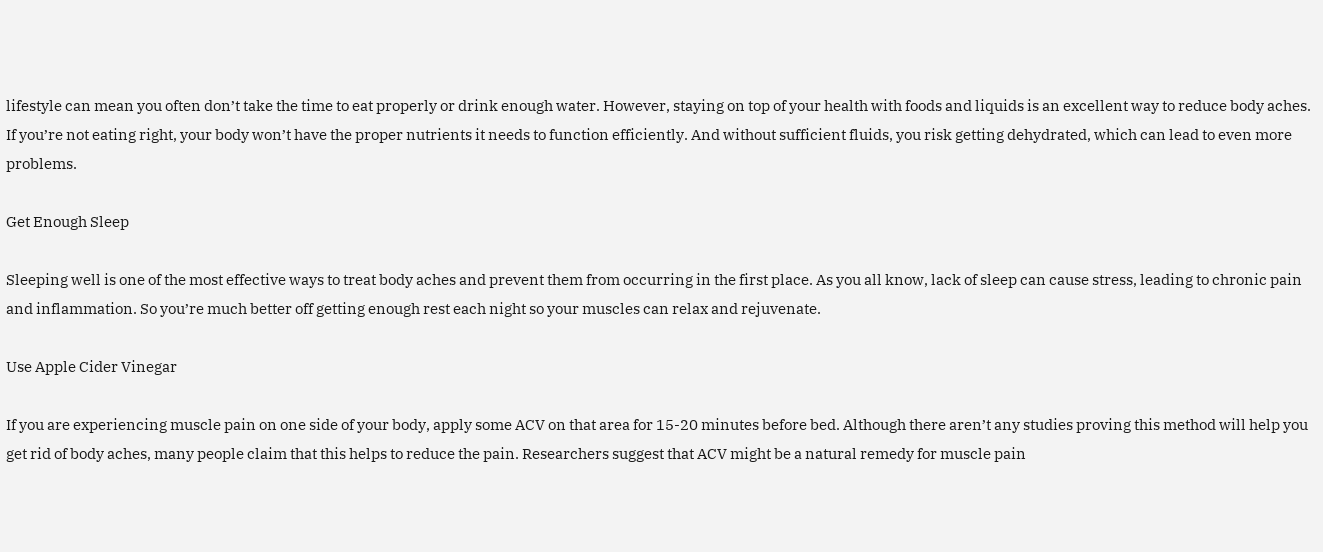lifestyle can mean you often don’t take the time to eat properly or drink enough water. However, staying on top of your health with foods and liquids is an excellent way to reduce body aches. If you’re not eating right, your body won’t have the proper nutrients it needs to function efficiently. And without sufficient fluids, you risk getting dehydrated, which can lead to even more problems.

Get Enough Sleep

Sleeping well is one of the most effective ways to treat body aches and prevent them from occurring in the first place. As you all know, lack of sleep can cause stress, leading to chronic pain and inflammation. So you’re much better off getting enough rest each night so your muscles can relax and rejuvenate.

Use Apple Cider Vinegar

If you are experiencing muscle pain on one side of your body, apply some ACV on that area for 15-20 minutes before bed. Although there aren’t any studies proving this method will help you get rid of body aches, many people claim that this helps to reduce the pain. Researchers suggest that ACV might be a natural remedy for muscle pain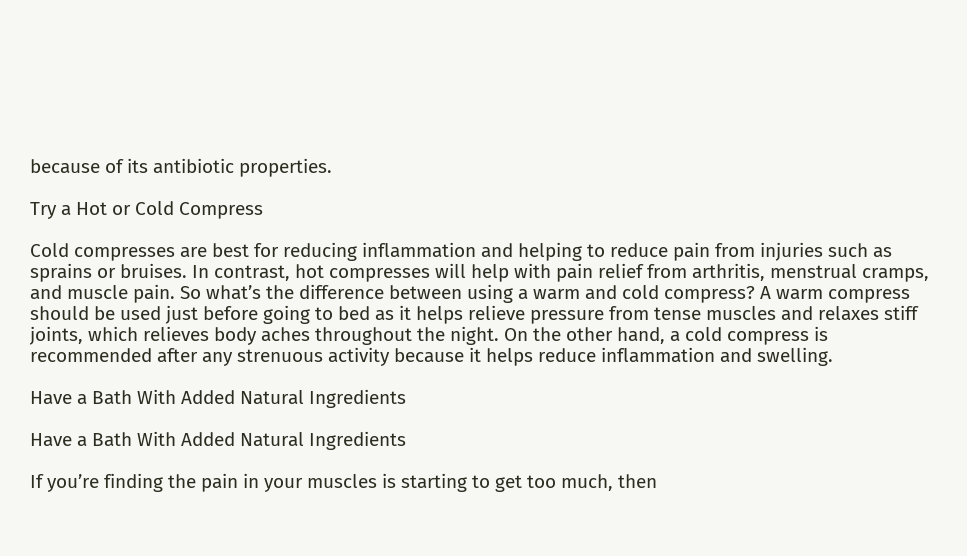because of its antibiotic properties.

Try a Hot or Cold Compress

Cold compresses are best for reducing inflammation and helping to reduce pain from injuries such as sprains or bruises. In contrast, hot compresses will help with pain relief from arthritis, menstrual cramps, and muscle pain. So what’s the difference between using a warm and cold compress? A warm compress should be used just before going to bed as it helps relieve pressure from tense muscles and relaxes stiff joints, which relieves body aches throughout the night. On the other hand, a cold compress is recommended after any strenuous activity because it helps reduce inflammation and swelling.

Have a Bath With Added Natural Ingredients

Have a Bath With Added Natural Ingredients

If you’re finding the pain in your muscles is starting to get too much, then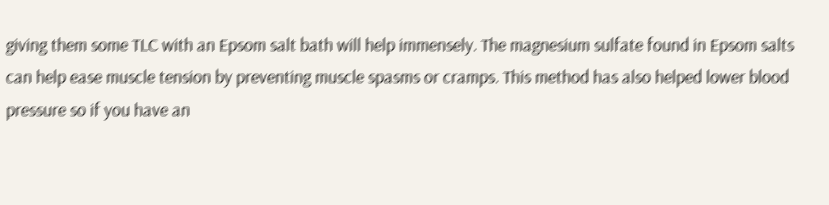giving them some TLC with an Epsom salt bath will help immensely. The magnesium sulfate found in Epsom salts can help ease muscle tension by preventing muscle spasms or cramps. This method has also helped lower blood pressure so if you have an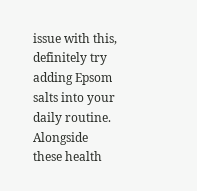issue with this, definitely try adding Epsom salts into your daily routine. Alongside these health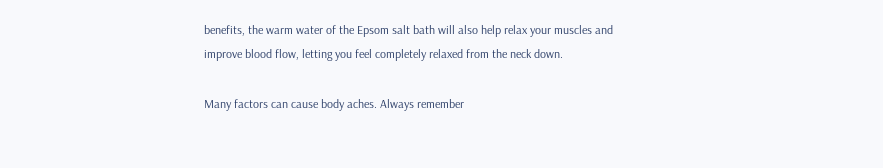benefits, the warm water of the Epsom salt bath will also help relax your muscles and improve blood flow, letting you feel completely relaxed from the neck down.

Many factors can cause body aches. Always remember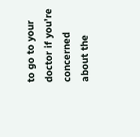to go to your doctor if you’re concerned about the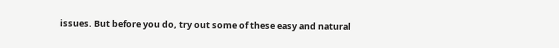issues. But before you do, try out some of these easy and natural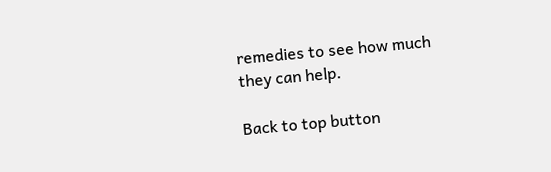remedies to see how much they can help.

Back to top button